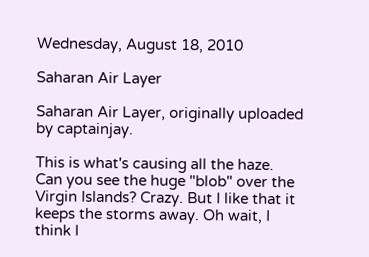Wednesday, August 18, 2010

Saharan Air Layer

Saharan Air Layer, originally uploaded by captainjay.

This is what's causing all the haze. Can you see the huge "blob" over the Virgin Islands? Crazy. But I like that it keeps the storms away. Oh wait, I think I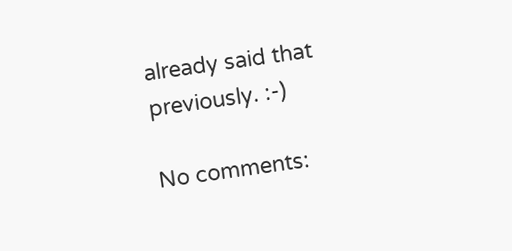already said that previously. :-)

No comments: